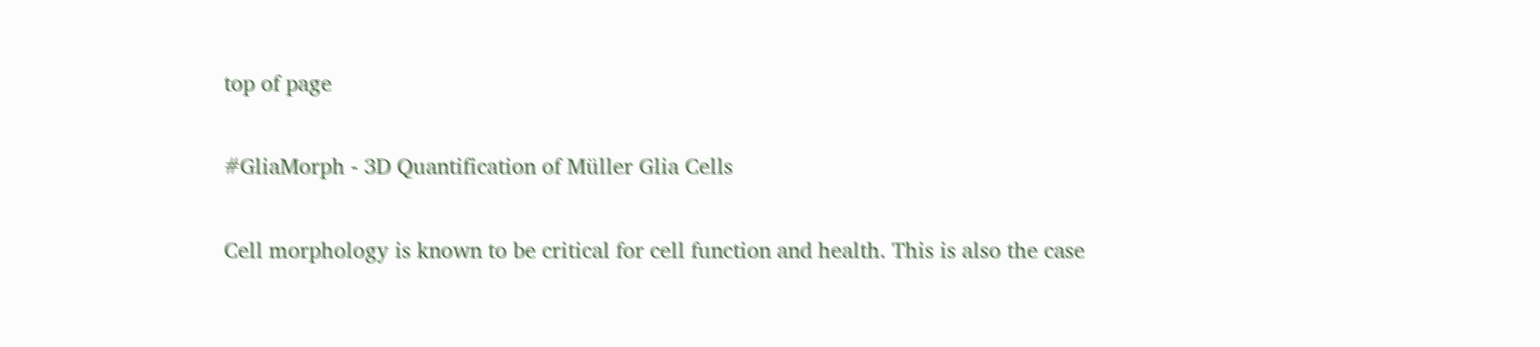top of page

#GliaMorph - 3D Quantification of Müller Glia Cells

Cell morphology is known to be critical for cell function and health. This is also the case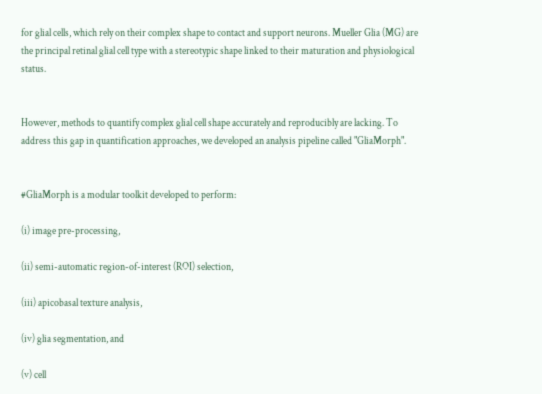for glial cells, which rely on their complex shape to contact and support neurons. Mueller Glia (MG) are the principal retinal glial cell type with a stereotypic shape linked to their maturation and physiological status.


However, methods to quantify complex glial cell shape accurately and reproducibly are lacking. To address this gap in quantification approaches, we developed an analysis pipeline called "GliaMorph".


#GliaMorph is a modular toolkit developed to perform:

(i) image pre-processing,

(ii) semi-automatic region-of-interest (ROI) selection,

(iii) apicobasal texture analysis,

(iv) glia segmentation, and

(v) cell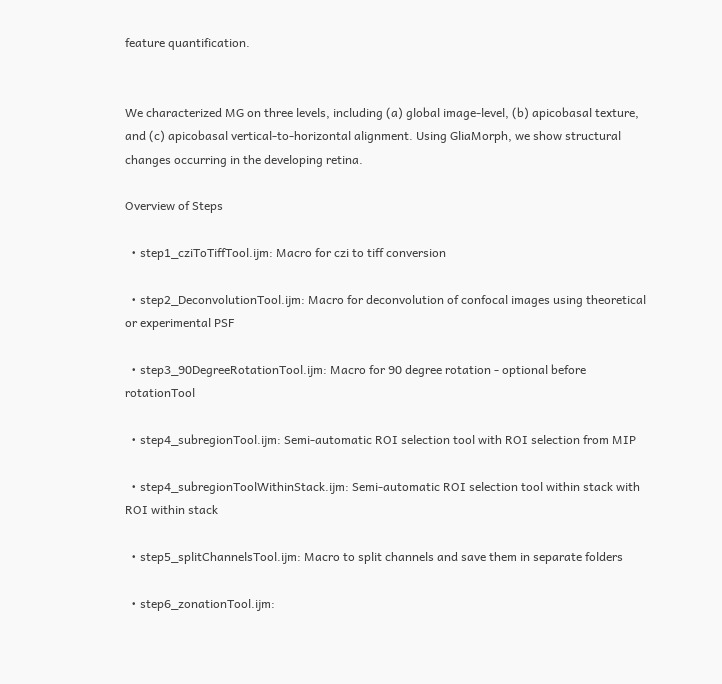feature quantification.


We characterized MG on three levels, including (a) global image-level, (b) apicobasal texture, and (c) apicobasal vertical-to-horizontal alignment. Using GliaMorph, we show structural changes occurring in the developing retina.

Overview of Steps

  • step1_cziToTiffTool.ijm: Macro for czi to tiff conversion

  • step2_DeconvolutionTool.ijm: Macro for deconvolution of confocal images using theoretical or experimental PSF

  • step3_90DegreeRotationTool.ijm: Macro for 90 degree rotation - optional before rotationTool

  • step4_subregionTool.ijm: Semi-automatic ROI selection tool with ROI selection from MIP

  • step4_subregionToolWithinStack.ijm: Semi-automatic ROI selection tool within stack with ROI within stack

  • step5_splitChannelsTool.ijm: Macro to split channels and save them in separate folders

  • step6_zonationTool.ijm: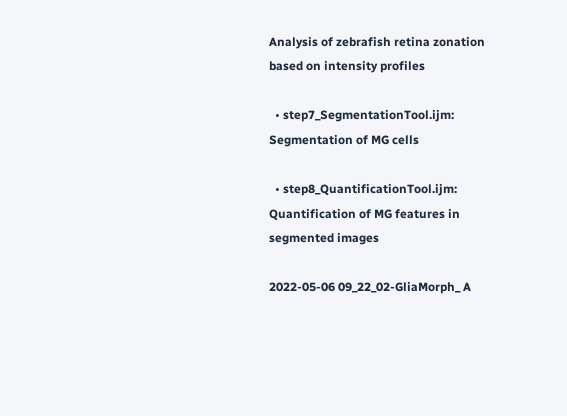Analysis of zebrafish retina zonation based on intensity profiles

  • step7_SegmentationTool.ijm: Segmentation of MG cells

  • step8_QuantificationTool.ijm: Quantification of MG features in segmented images

2022-05-06 09_22_02-GliaMorph_ A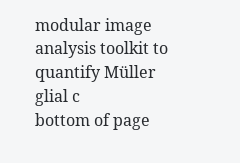modular image analysis toolkit to quantify Müller glial c
bottom of page